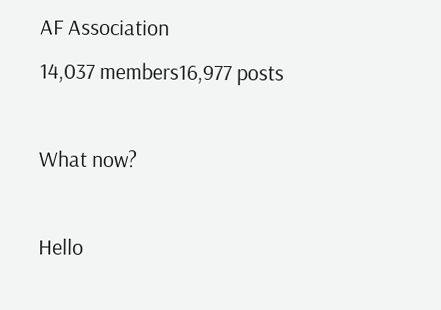AF Association
14,037 members16,977 posts

What now?

Hello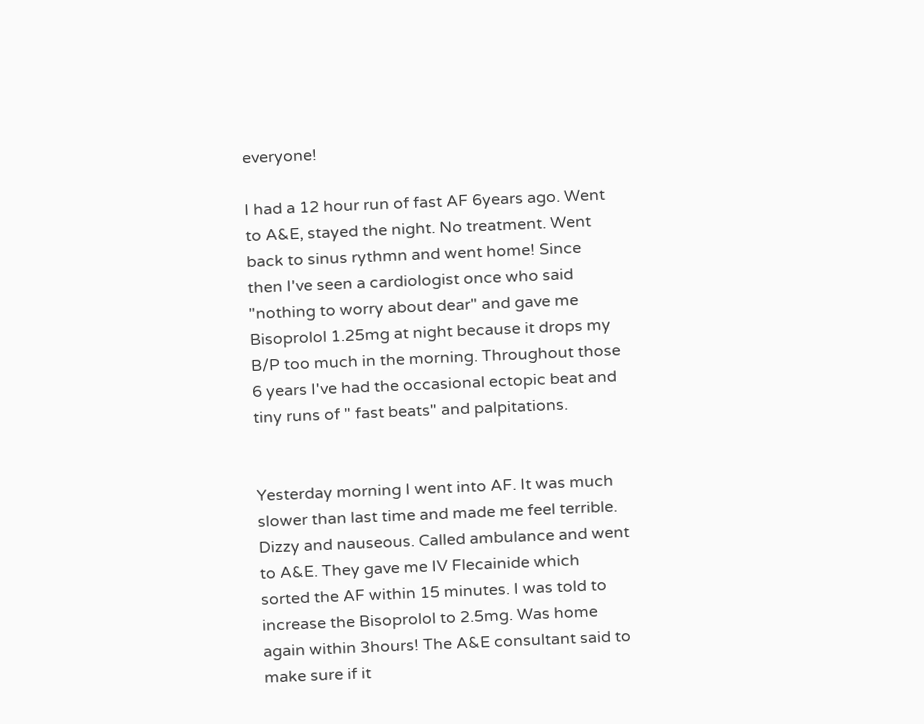everyone!

I had a 12 hour run of fast AF 6years ago. Went to A&E, stayed the night. No treatment. Went back to sinus rythmn and went home! Since then I've seen a cardiologist once who said "nothing to worry about dear" and gave me Bisoprolol 1.25mg at night because it drops my B/P too much in the morning. Throughout those 6 years I've had the occasional ectopic beat and tiny runs of " fast beats" and palpitations.


Yesterday morning I went into AF. It was much slower than last time and made me feel terrible. Dizzy and nauseous. Called ambulance and went to A&E. They gave me IV Flecainide which sorted the AF within 15 minutes. I was told to increase the Bisoprolol to 2.5mg. Was home again within 3hours! The A&E consultant said to make sure if it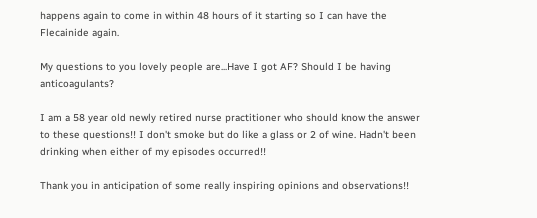happens again to come in within 48 hours of it starting so I can have the Flecainide again.

My questions to you lovely people are...Have I got AF? Should I be having anticoagulants?

I am a 58 year old newly retired nurse practitioner who should know the answer to these questions!! I don't smoke but do like a glass or 2 of wine. Hadn't been drinking when either of my episodes occurred!!

Thank you in anticipation of some really inspiring opinions and observations!!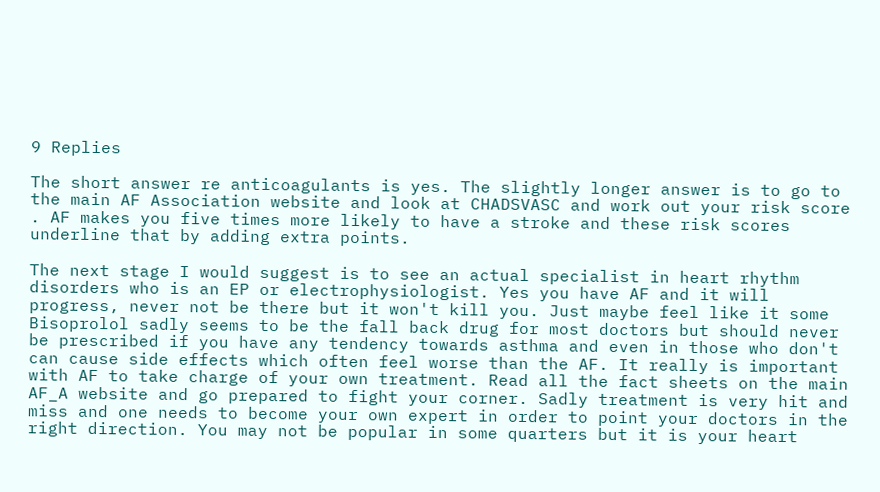9 Replies

The short answer re anticoagulants is yes. The slightly longer answer is to go to the main AF Association website and look at CHADSVASC and work out your risk score . AF makes you five times more likely to have a stroke and these risk scores underline that by adding extra points.

The next stage I would suggest is to see an actual specialist in heart rhythm disorders who is an EP or electrophysiologist. Yes you have AF and it will progress, never not be there but it won't kill you. Just maybe feel like it some Bisoprolol sadly seems to be the fall back drug for most doctors but should never be prescribed if you have any tendency towards asthma and even in those who don't can cause side effects which often feel worse than the AF. It really is important with AF to take charge of your own treatment. Read all the fact sheets on the main AF_A website and go prepared to fight your corner. Sadly treatment is very hit and miss and one needs to become your own expert in order to point your doctors in the right direction. You may not be popular in some quarters but it is your heart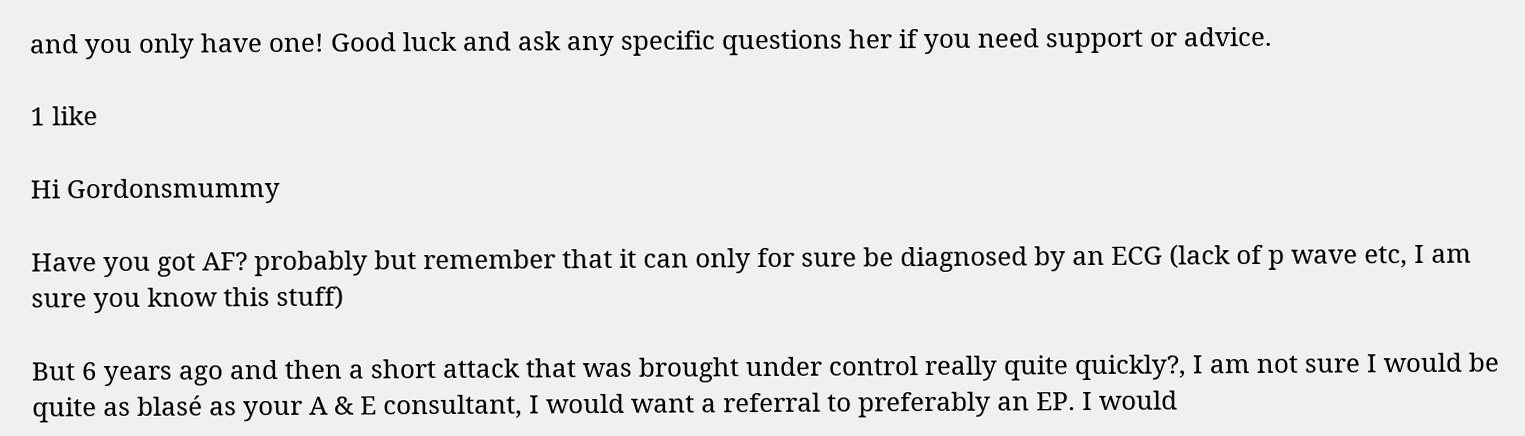and you only have one! Good luck and ask any specific questions her if you need support or advice.

1 like

Hi Gordonsmummy

Have you got AF? probably but remember that it can only for sure be diagnosed by an ECG (lack of p wave etc, I am sure you know this stuff)

But 6 years ago and then a short attack that was brought under control really quite quickly?, I am not sure I would be quite as blasé as your A & E consultant, I would want a referral to preferably an EP. I would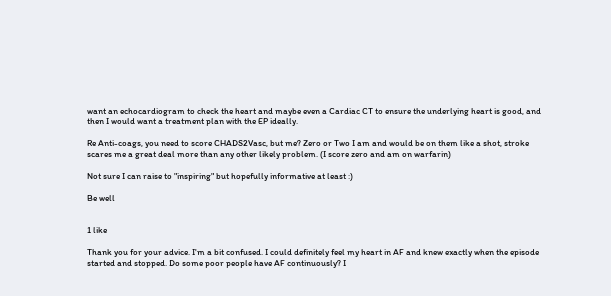want an echocardiogram to check the heart and maybe even a Cardiac CT to ensure the underlying heart is good, and then I would want a treatment plan with the EP ideally.

Re Anti-coags, you need to score CHADS2Vasc, but me? Zero or Two I am and would be on them like a shot, stroke scares me a great deal more than any other likely problem. (I score zero and am on warfarin)

Not sure I can raise to "inspiring" but hopefully informative at least :)

Be well


1 like

Thank you for your advice. I'm a bit confused. I could definitely feel my heart in AF and knew exactly when the episode started and stopped. Do some poor people have AF continuously? I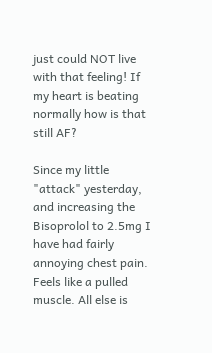just could NOT live with that feeling! If my heart is beating normally how is that still AF?

Since my little "attack" yesterday, and increasing the Bisoprolol to 2.5mg I have had fairly annoying chest pain. Feels like a pulled muscle. All else is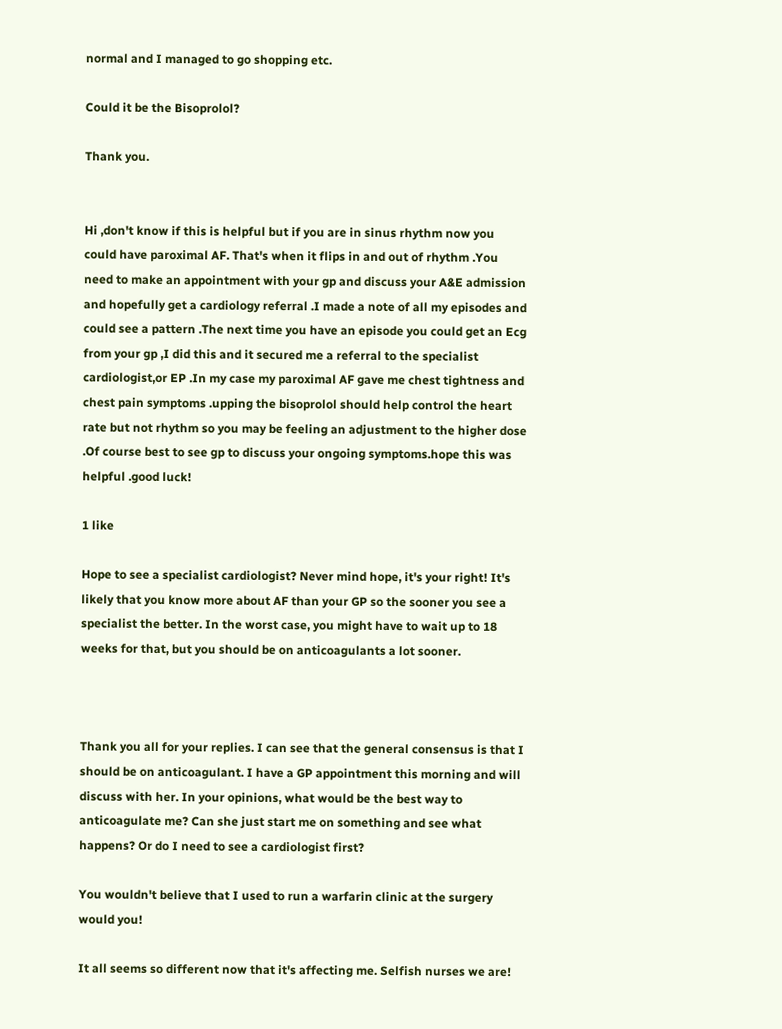normal and I managed to go shopping etc.

Could it be the Bisoprolol?

Thank you.


Hi ,don't know if this is helpful but if you are in sinus rhythm now you could have paroximal AF. That's when it flips in and out of rhythm .You need to make an appointment with your gp and discuss your A&E admission and hopefully get a cardiology referral .I made a note of all my episodes and could see a pattern .The next time you have an episode you could get an Ecg from your gp ,I did this and it secured me a referral to the specialist cardiologist,or EP .In my case my paroximal AF gave me chest tightness and chest pain symptoms .upping the bisoprolol should help control the heart rate but not rhythm so you may be feeling an adjustment to the higher dose .Of course best to see gp to discuss your ongoing symptoms.hope this was helpful .good luck!

1 like

Hope to see a specialist cardiologist? Never mind hope, it's your right! It's likely that you know more about AF than your GP so the sooner you see a specialist the better. In the worst case, you might have to wait up to 18 weeks for that, but you should be on anticoagulants a lot sooner.



Thank you all for your replies. I can see that the general consensus is that I should be on anticoagulant. I have a GP appointment this morning and will discuss with her. In your opinions, what would be the best way to anticoagulate me? Can she just start me on something and see what happens? Or do I need to see a cardiologist first?

You wouldn't believe that I used to run a warfarin clinic at the surgery would you!

It all seems so different now that it's affecting me. Selfish nurses we are!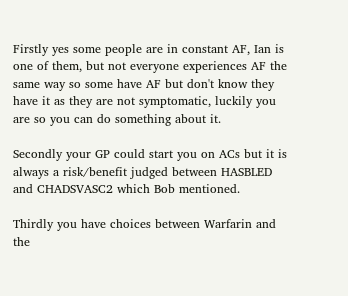Firstly yes some people are in constant AF, Ian is one of them, but not everyone experiences AF the same way so some have AF but don't know they have it as they are not symptomatic, luckily you are so you can do something about it.

Secondly your GP could start you on ACs but it is always a risk/benefit judged between HASBLED and CHADSVASC2 which Bob mentioned.

Thirdly you have choices between Warfarin and the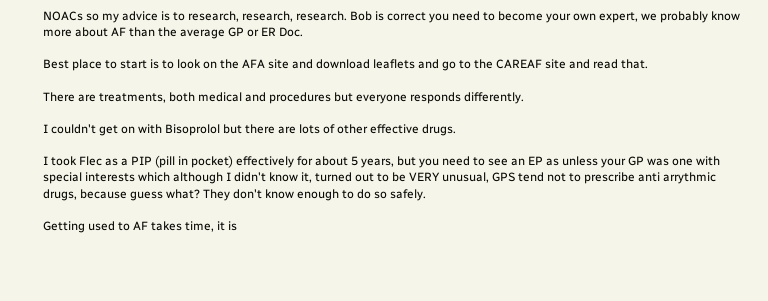NOACs so my advice is to research, research, research. Bob is correct you need to become your own expert, we probably know more about AF than the average GP or ER Doc.

Best place to start is to look on the AFA site and download leaflets and go to the CAREAF site and read that.

There are treatments, both medical and procedures but everyone responds differently.

I couldn't get on with Bisoprolol but there are lots of other effective drugs.

I took Flec as a PIP (pill in pocket) effectively for about 5 years, but you need to see an EP as unless your GP was one with special interests which although I didn't know it, turned out to be VERY unusual, GPS tend not to prescribe anti arrythmic drugs, because guess what? They don't know enough to do so safely.

Getting used to AF takes time, it is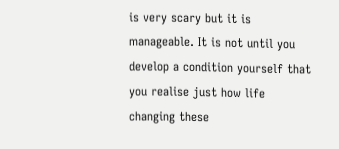is very scary but it is manageable. It is not until you develop a condition yourself that you realise just how life changing these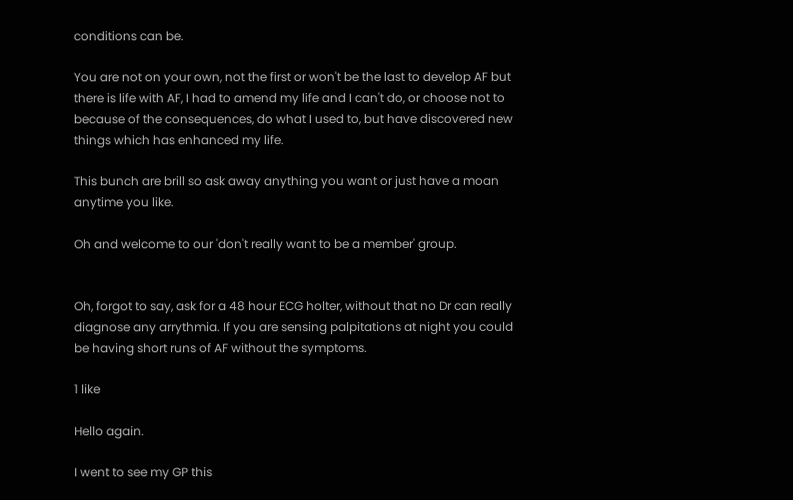conditions can be.

You are not on your own, not the first or won't be the last to develop AF but there is life with AF, I had to amend my life and I can't do, or choose not to because of the consequences, do what I used to, but have discovered new things which has enhanced my life.

This bunch are brill so ask away anything you want or just have a moan anytime you like.

Oh and welcome to our 'don't really want to be a member' group.


Oh, forgot to say, ask for a 48 hour ECG holter, without that no Dr can really diagnose any arrythmia. If you are sensing palpitations at night you could be having short runs of AF without the symptoms.

1 like

Hello again.

I went to see my GP this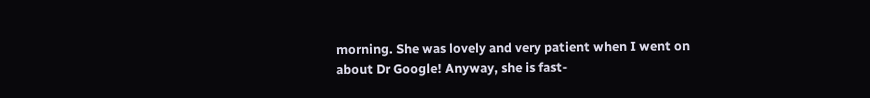morning. She was lovely and very patient when I went on about Dr Google! Anyway, she is fast-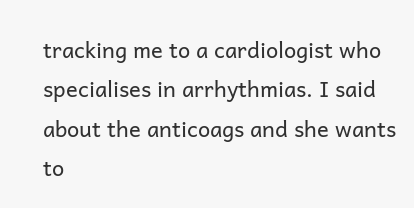tracking me to a cardiologist who specialises in arrhythmias. I said about the anticoags and she wants to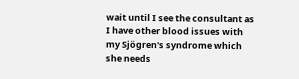wait until I see the consultant as I have other blood issues with my Sjögren's syndrome which she needs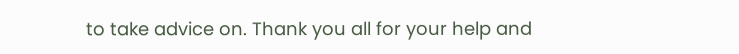to take advice on. Thank you all for your help and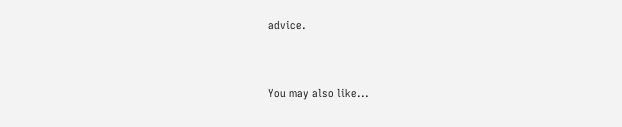advice.


You may also like...